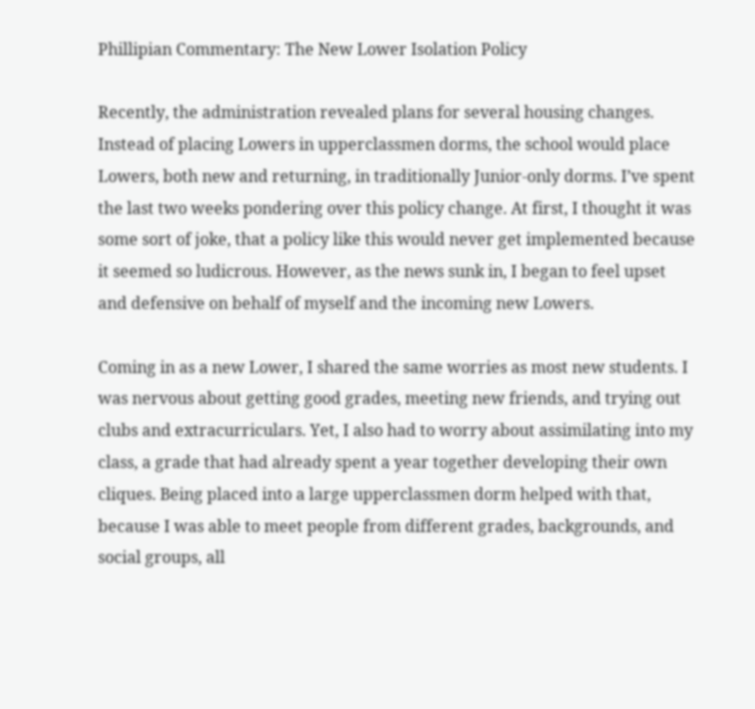Phillipian Commentary: The New Lower Isolation Policy

Recently, the administration revealed plans for several housing changes. Instead of placing Lowers in upperclassmen dorms, the school would place Lowers, both new and returning, in traditionally Junior-only dorms. I’ve spent the last two weeks pondering over this policy change. At first, I thought it was some sort of joke, that a policy like this would never get implemented because it seemed so ludicrous. However, as the news sunk in, I began to feel upset and defensive on behalf of myself and the incoming new Lowers.

Coming in as a new Lower, I shared the same worries as most new students. I was nervous about getting good grades, meeting new friends, and trying out clubs and extracurriculars. Yet, I also had to worry about assimilating into my class, a grade that had already spent a year together developing their own cliques. Being placed into a large upperclassmen dorm helped with that, because I was able to meet people from different grades, backgrounds, and social groups, all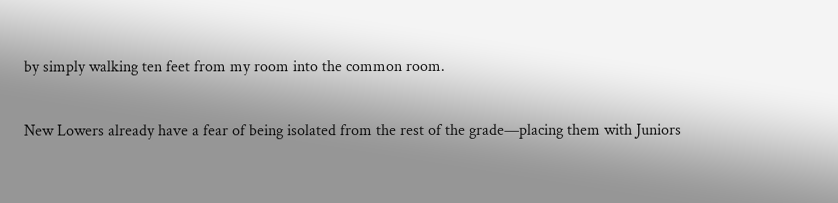by simply walking ten feet from my room into the common room.

New Lowers already have a fear of being isolated from the rest of the grade—placing them with Juniors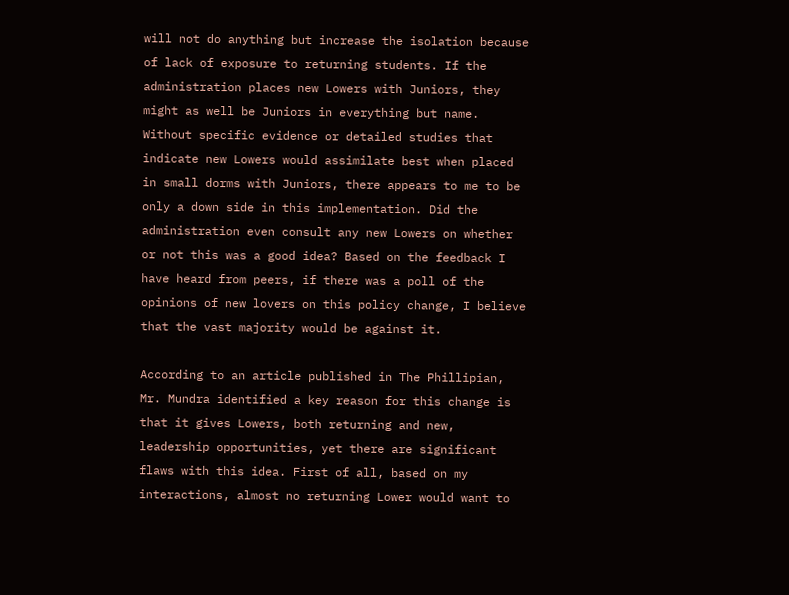will not do anything but increase the isolation because of lack of exposure to returning students. If the administration places new Lowers with Juniors, they might as well be Juniors in everything but name. Without specific evidence or detailed studies that indicate new Lowers would assimilate best when placed in small dorms with Juniors, there appears to me to be only a down side in this implementation. Did the administration even consult any new Lowers on whether or not this was a good idea? Based on the feedback I have heard from peers, if there was a poll of the opinions of new lovers on this policy change, I believe that the vast majority would be against it.

According to an article published in The Phillipian, Mr. Mundra identified a key reason for this change is that it gives Lowers, both returning and new, leadership opportunities, yet there are significant flaws with this idea. First of all, based on my interactions, almost no returning Lower would want to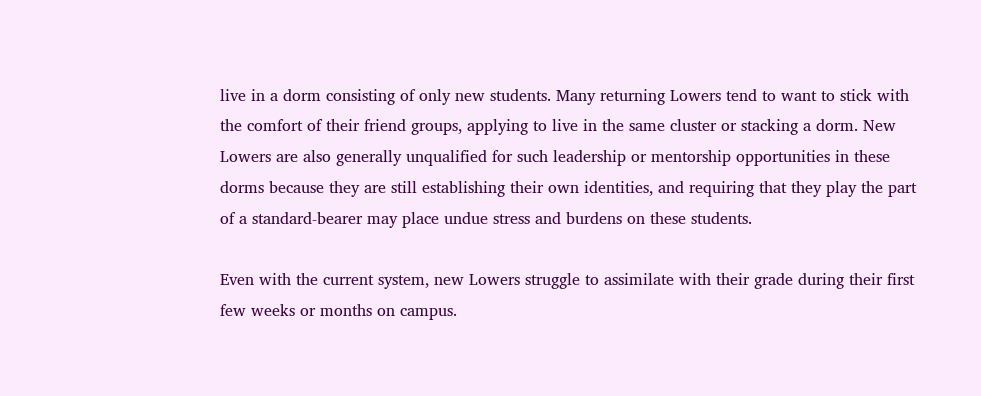live in a dorm consisting of only new students. Many returning Lowers tend to want to stick with the comfort of their friend groups, applying to live in the same cluster or stacking a dorm. New Lowers are also generally unqualified for such leadership or mentorship opportunities in these dorms because they are still establishing their own identities, and requiring that they play the part of a standard-bearer may place undue stress and burdens on these students.

Even with the current system, new Lowers struggle to assimilate with their grade during their first few weeks or months on campus.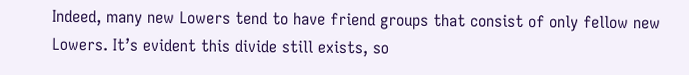Indeed, many new Lowers tend to have friend groups that consist of only fellow new Lowers. It’s evident this divide still exists, so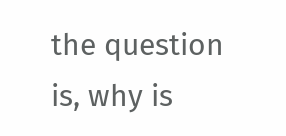the question is, why is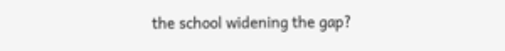the school widening the gap?